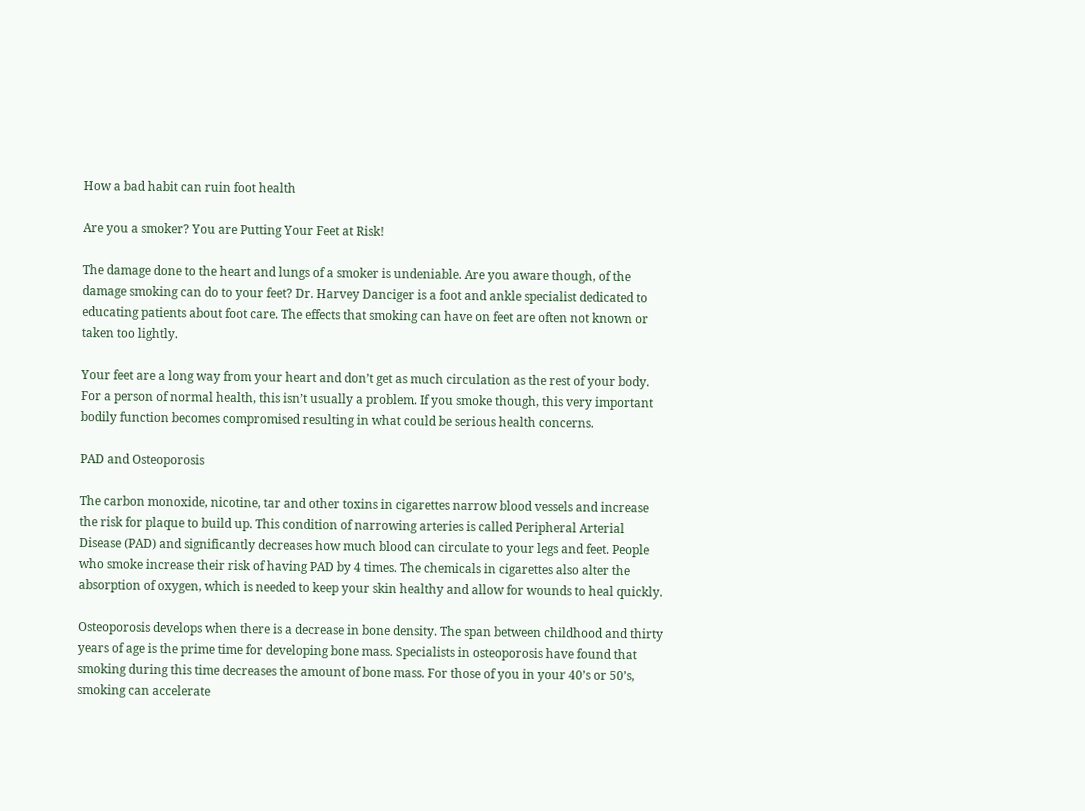How a bad habit can ruin foot health

Are you a smoker? You are Putting Your Feet at Risk!

The damage done to the heart and lungs of a smoker is undeniable. Are you aware though, of the damage smoking can do to your feet? Dr. Harvey Danciger is a foot and ankle specialist dedicated to educating patients about foot care. The effects that smoking can have on feet are often not known or taken too lightly.

Your feet are a long way from your heart and don’t get as much circulation as the rest of your body. For a person of normal health, this isn’t usually a problem. If you smoke though, this very important bodily function becomes compromised resulting in what could be serious health concerns.

PAD and Osteoporosis

The carbon monoxide, nicotine, tar and other toxins in cigarettes narrow blood vessels and increase the risk for plaque to build up. This condition of narrowing arteries is called Peripheral Arterial Disease (PAD) and significantly decreases how much blood can circulate to your legs and feet. People who smoke increase their risk of having PAD by 4 times. The chemicals in cigarettes also alter the absorption of oxygen, which is needed to keep your skin healthy and allow for wounds to heal quickly.

Osteoporosis develops when there is a decrease in bone density. The span between childhood and thirty years of age is the prime time for developing bone mass. Specialists in osteoporosis have found that smoking during this time decreases the amount of bone mass. For those of you in your 40’s or 50’s, smoking can accelerate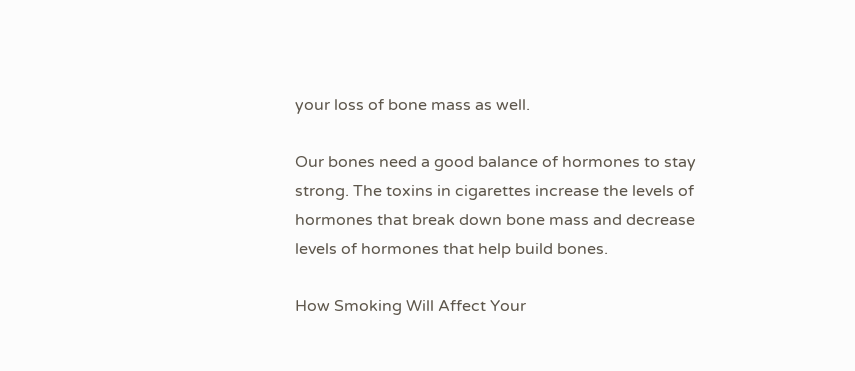your loss of bone mass as well.

Our bones need a good balance of hormones to stay strong. The toxins in cigarettes increase the levels of hormones that break down bone mass and decrease levels of hormones that help build bones.

How Smoking Will Affect Your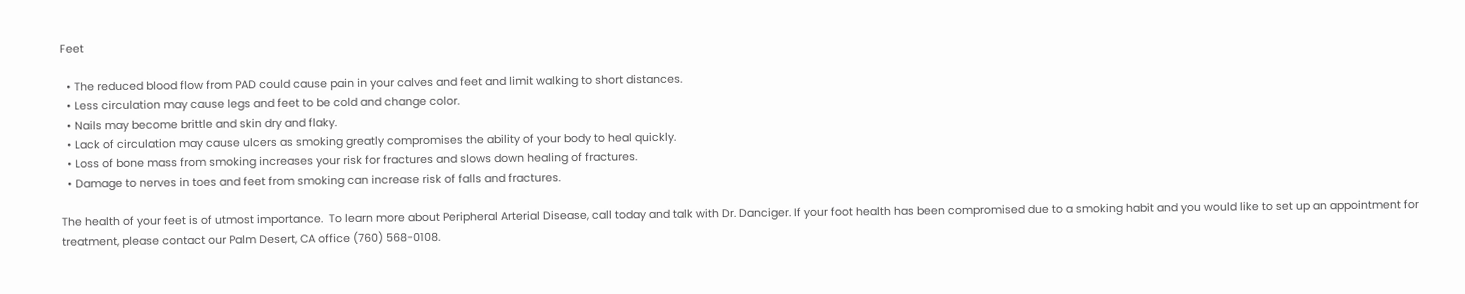Feet

  • The reduced blood flow from PAD could cause pain in your calves and feet and limit walking to short distances.
  • Less circulation may cause legs and feet to be cold and change color.
  • Nails may become brittle and skin dry and flaky.
  • Lack of circulation may cause ulcers as smoking greatly compromises the ability of your body to heal quickly.
  • Loss of bone mass from smoking increases your risk for fractures and slows down healing of fractures.
  • Damage to nerves in toes and feet from smoking can increase risk of falls and fractures.

The health of your feet is of utmost importance.  To learn more about Peripheral Arterial Disease, call today and talk with Dr. Danciger. If your foot health has been compromised due to a smoking habit and you would like to set up an appointment for treatment, please contact our Palm Desert, CA office (760) 568-0108.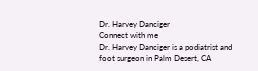Dr. Harvey Danciger
Connect with me
Dr. Harvey Danciger is a podiatrist and foot surgeon in Palm Desert, CA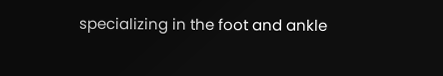specializing in the foot and ankle